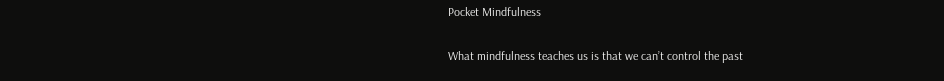Pocket Mindfulness

What mindfulness teaches us is that we can’t control the past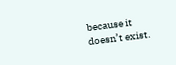because it doesn’t exist.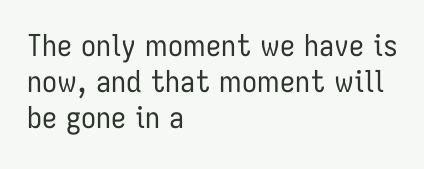The only moment we have is now, and that moment will be gone in a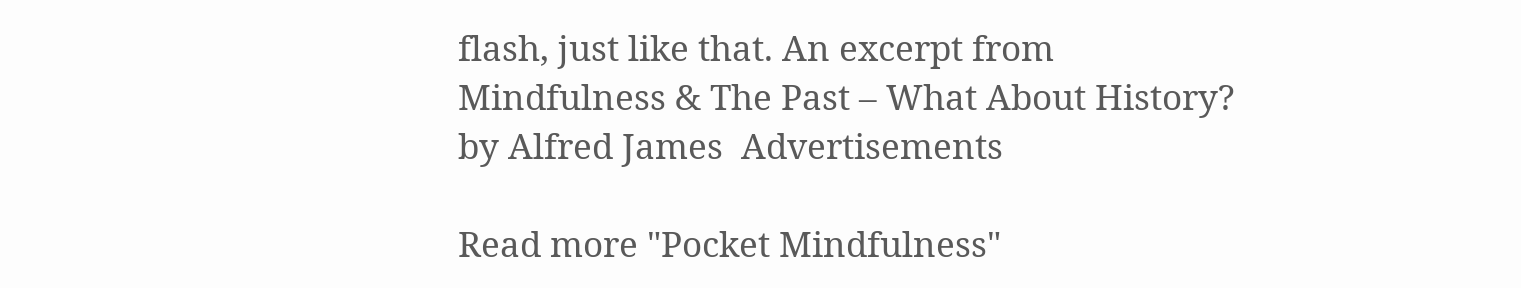flash, just like that. An excerpt from Mindfulness & The Past – What About History? by Alfred James  Advertisements

Read more "Pocket Mindfulness"